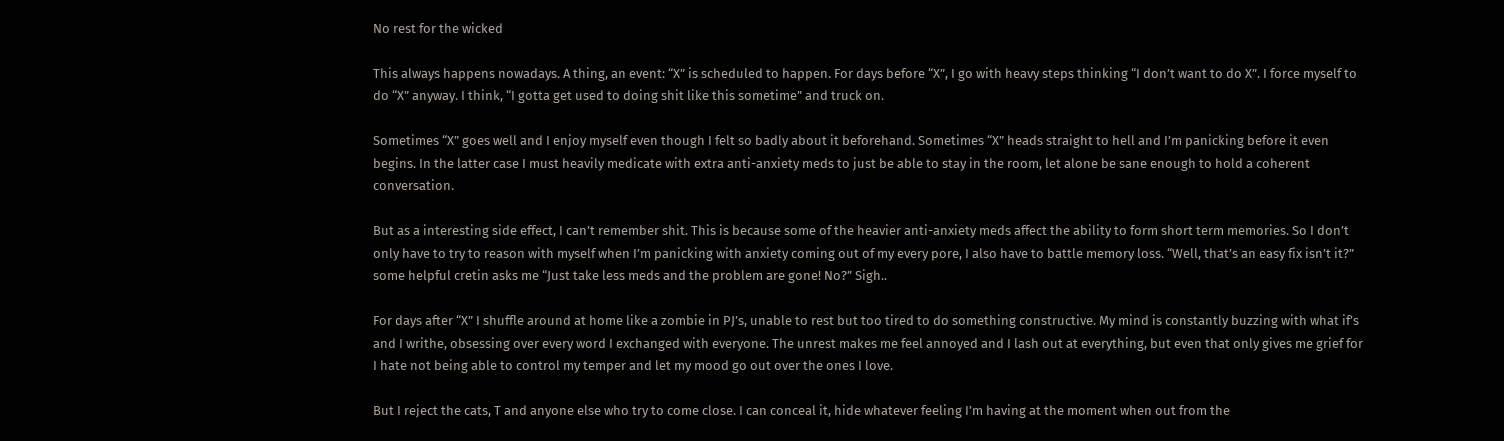No rest for the wicked

This always happens nowadays. A thing, an event: “X” is scheduled to happen. For days before “X”, I go with heavy steps thinking “I don’t want to do X”. I force myself to do “X” anyway. I think, “I gotta get used to doing shit like this sometime” and truck on.

Sometimes “X” goes well and I enjoy myself even though I felt so badly about it beforehand. Sometimes “X” heads straight to hell and I’m panicking before it even begins. In the latter case I must heavily medicate with extra anti-anxiety meds to just be able to stay in the room, let alone be sane enough to hold a coherent conversation.

But as a interesting side effect, I can’t remember shit. This is because some of the heavier anti-anxiety meds affect the ability to form short term memories. So I don’t only have to try to reason with myself when I’m panicking with anxiety coming out of my every pore, I also have to battle memory loss. “Well, that’s an easy fix isn’t it?” some helpful cretin asks me “Just take less meds and the problem are gone! No?” Sigh..

For days after “X” I shuffle around at home like a zombie in PJ’s, unable to rest but too tired to do something constructive. My mind is constantly buzzing with what if’s and I writhe, obsessing over every word I exchanged with everyone. The unrest makes me feel annoyed and I lash out at everything, but even that only gives me grief for I hate not being able to control my temper and let my mood go out over the ones I love.

But I reject the cats, T and anyone else who try to come close. I can conceal it, hide whatever feeling I’m having at the moment when out from the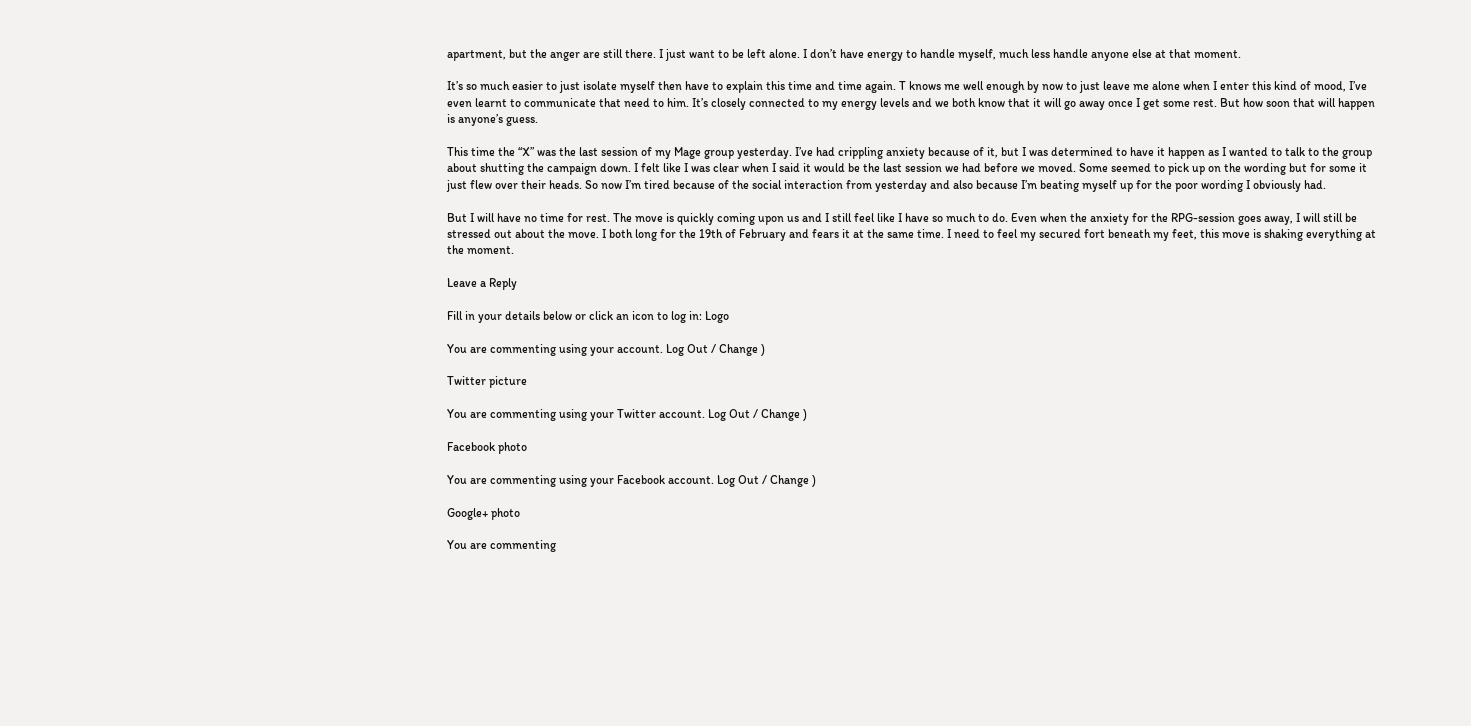apartment, but the anger are still there. I just want to be left alone. I don’t have energy to handle myself, much less handle anyone else at that moment.

It’s so much easier to just isolate myself then have to explain this time and time again. T knows me well enough by now to just leave me alone when I enter this kind of mood, I’ve even learnt to communicate that need to him. It’s closely connected to my energy levels and we both know that it will go away once I get some rest. But how soon that will happen is anyone’s guess.

This time the “X” was the last session of my Mage group yesterday. I’ve had crippling anxiety because of it, but I was determined to have it happen as I wanted to talk to the group about shutting the campaign down. I felt like I was clear when I said it would be the last session we had before we moved. Some seemed to pick up on the wording but for some it just flew over their heads. So now I’m tired because of the social interaction from yesterday and also because I’m beating myself up for the poor wording I obviously had.

But I will have no time for rest. The move is quickly coming upon us and I still feel like I have so much to do. Even when the anxiety for the RPG-session goes away, I will still be stressed out about the move. I both long for the 19th of February and fears it at the same time. I need to feel my secured fort beneath my feet, this move is shaking everything at the moment.

Leave a Reply

Fill in your details below or click an icon to log in: Logo

You are commenting using your account. Log Out / Change )

Twitter picture

You are commenting using your Twitter account. Log Out / Change )

Facebook photo

You are commenting using your Facebook account. Log Out / Change )

Google+ photo

You are commenting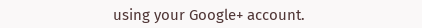using your Google+ account.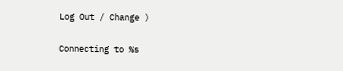Log Out / Change )

Connecting to %s